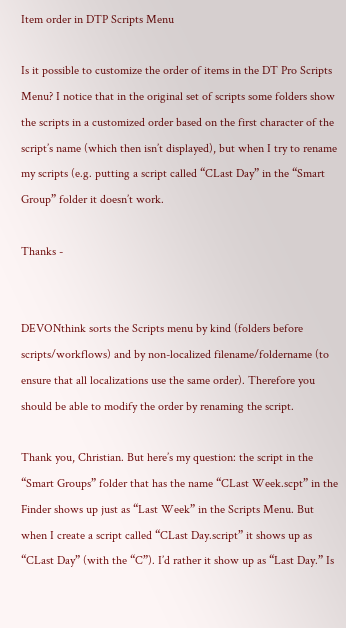Item order in DTP Scripts Menu

Is it possible to customize the order of items in the DT Pro Scripts Menu? I notice that in the original set of scripts some folders show the scripts in a customized order based on the first character of the script’s name (which then isn’t displayed), but when I try to rename my scripts (e.g. putting a script called “CLast Day” in the “Smart Group” folder it doesn’t work.

Thanks -


DEVONthink sorts the Scripts menu by kind (folders before scripts/workflows) and by non-localized filename/foldername (to ensure that all localizations use the same order). Therefore you should be able to modify the order by renaming the script.

Thank you, Christian. But here’s my question: the script in the “Smart Groups” folder that has the name “CLast Week.scpt” in the Finder shows up just as “Last Week” in the Scripts Menu. But when I create a script called “CLast Day.script” it shows up as “CLast Day” (with the “C”). I’d rather it show up as “Last Day.” Is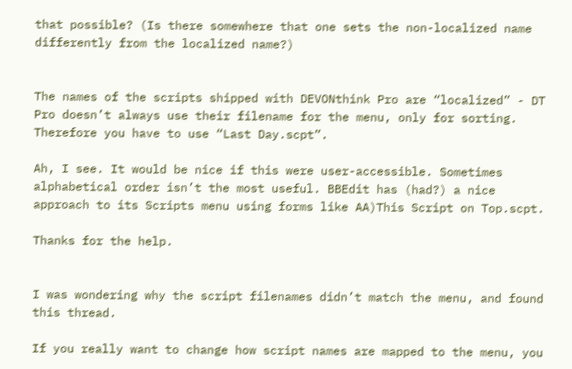that possible? (Is there somewhere that one sets the non-localized name differently from the localized name?)


The names of the scripts shipped with DEVONthink Pro are “localized” - DT Pro doesn’t always use their filename for the menu, only for sorting. Therefore you have to use “Last Day.scpt”.

Ah, I see. It would be nice if this were user-accessible. Sometimes alphabetical order isn’t the most useful. BBEdit has (had?) a nice approach to its Scripts menu using forms like AA)This Script on Top.scpt.

Thanks for the help.


I was wondering why the script filenames didn’t match the menu, and found this thread.

If you really want to change how script names are mapped to the menu, you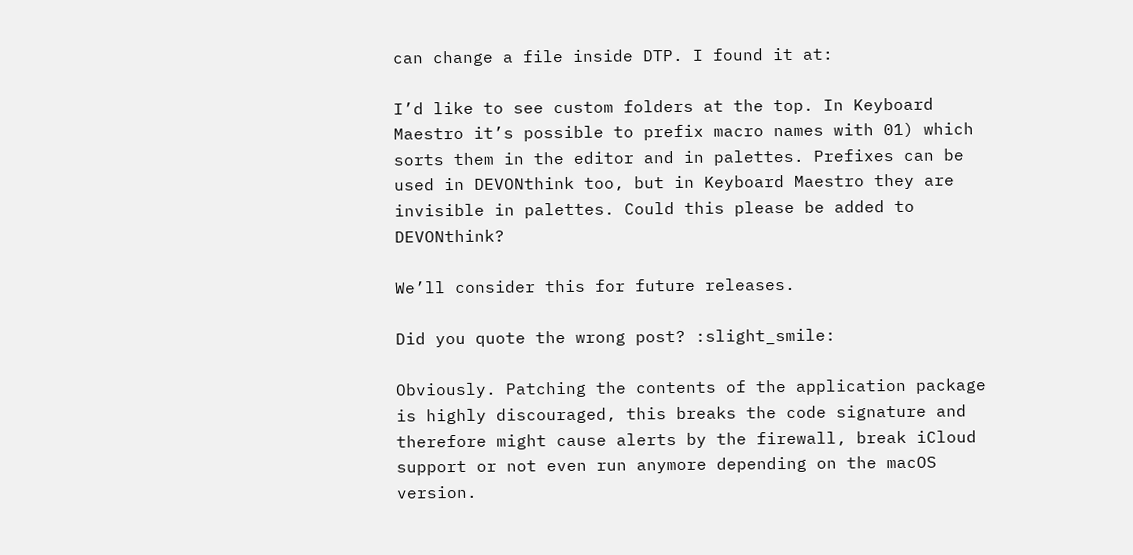can change a file inside DTP. I found it at:

I’d like to see custom folders at the top. In Keyboard Maestro it’s possible to prefix macro names with 01) which sorts them in the editor and in palettes. Prefixes can be used in DEVONthink too, but in Keyboard Maestro they are invisible in palettes. Could this please be added to DEVONthink?

We’ll consider this for future releases.

Did you quote the wrong post? :slight_smile:

Obviously. Patching the contents of the application package is highly discouraged, this breaks the code signature and therefore might cause alerts by the firewall, break iCloud support or not even run anymore depending on the macOS version.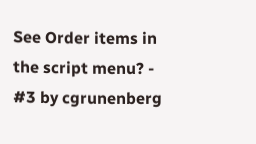See Order items in the script menu? - #3 by cgrunenberg